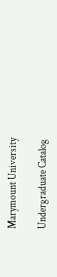Marymount University

Undergraduate Catalog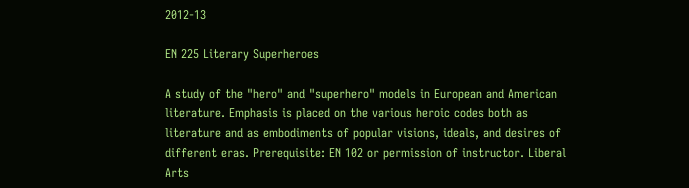2012-13

EN 225 Literary Superheroes

A study of the "hero" and "superhero" models in European and American literature. Emphasis is placed on the various heroic codes both as literature and as embodiments of popular visions, ideals, and desires of different eras. Prerequisite: EN 102 or permission of instructor. Liberal Arts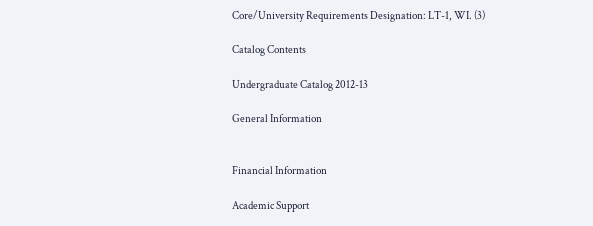Core/University Requirements Designation: LT-1, WI. (3)

Catalog Contents

Undergraduate Catalog 2012-13

General Information


Financial Information

Academic Support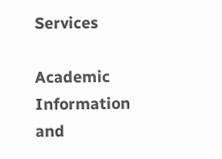Services

Academic Information and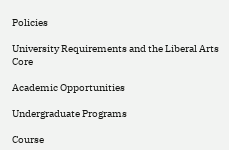Policies

University Requirements and the Liberal Arts Core

Academic Opportunities

Undergraduate Programs

Course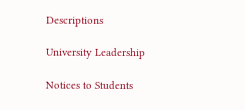Descriptions

University Leadership

Notices to Students